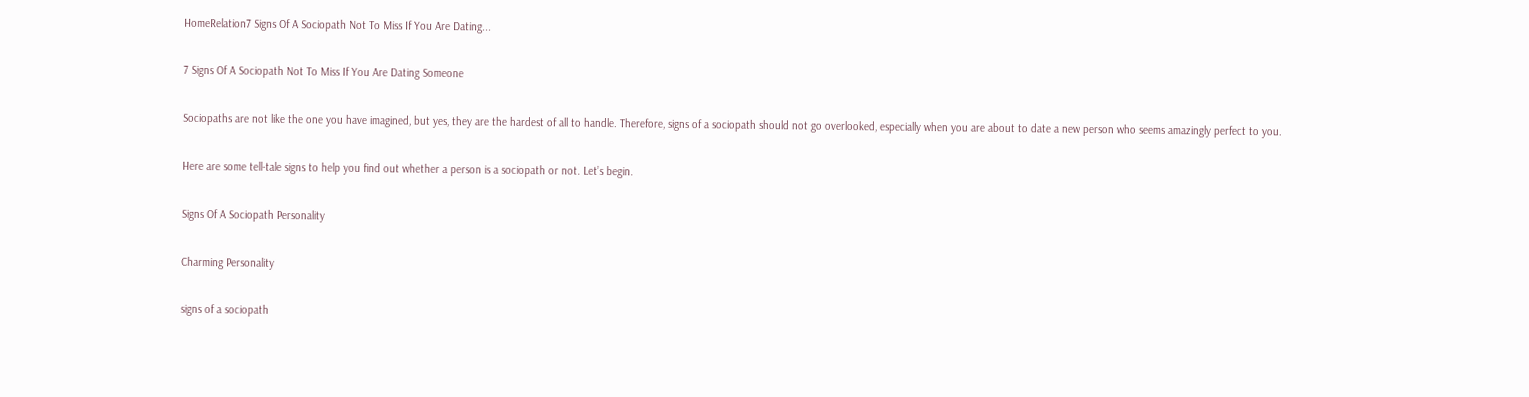HomeRelation7 Signs Of A Sociopath Not To Miss If You Are Dating...

7 Signs Of A Sociopath Not To Miss If You Are Dating Someone

Sociopaths are not like the one you have imagined, but yes, they are the hardest of all to handle. Therefore, signs of a sociopath should not go overlooked, especially when you are about to date a new person who seems amazingly perfect to you.

Here are some tell-tale signs to help you find out whether a person is a sociopath or not. Let’s begin.

Signs Of A Sociopath Personality

Charming Personality

signs of a sociopath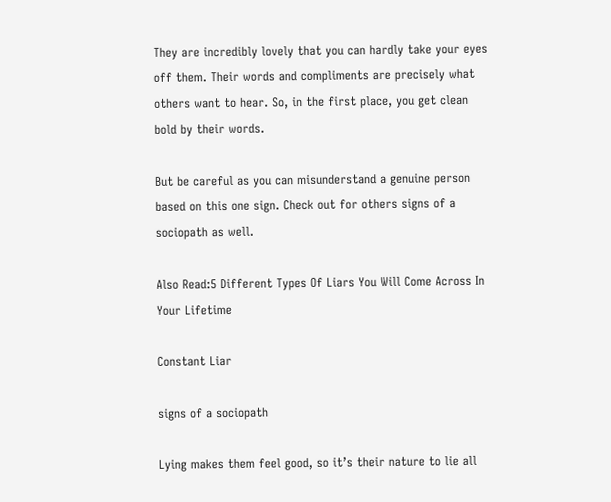They are incredibly lovely that you can hardly take your eyes off them. Their words and compliments are precisely what others want to hear. So, in the first place, you get clean bold by their words.

But be careful as you can misunderstand a genuine person based on this one sign. Check out for others signs of a sociopath as well.

Also Read:5 Different Types Of Liars You Will Come Across In Your Lifetime

Constant Liar

signs of a sociopath

Lying makes them feel good, so it’s their nature to lie all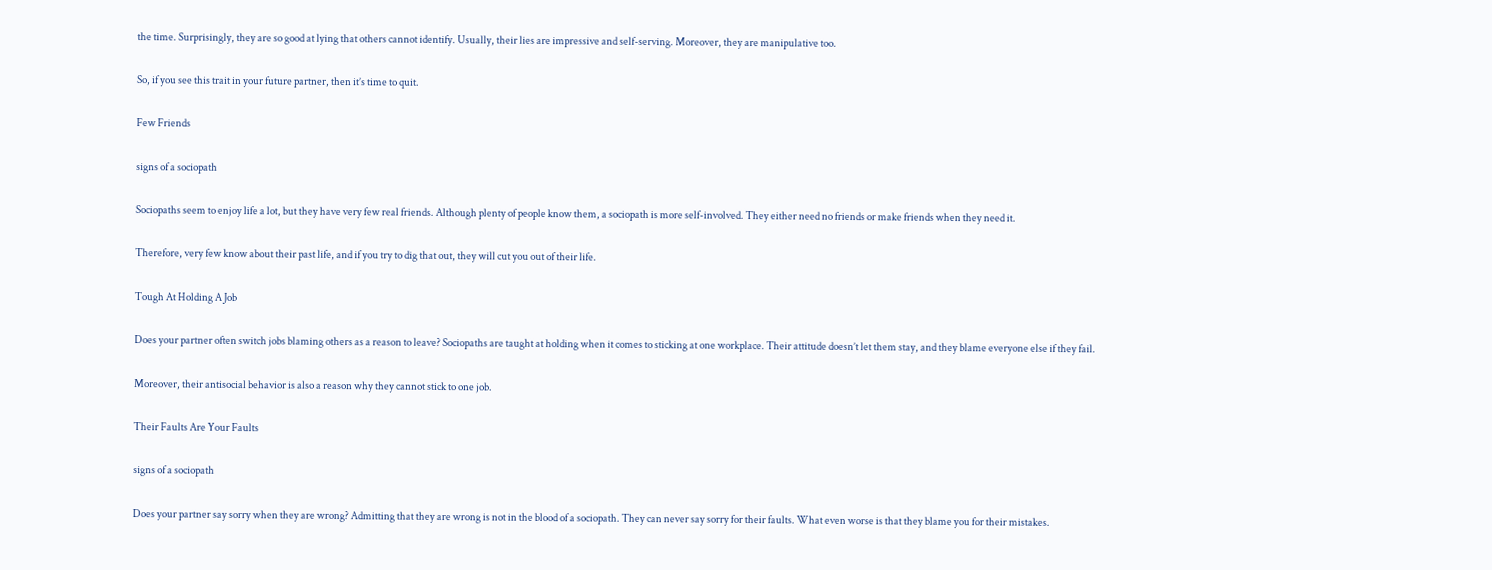the time. Surprisingly, they are so good at lying that others cannot identify. Usually, their lies are impressive and self-serving. Moreover, they are manipulative too.

So, if you see this trait in your future partner, then it’s time to quit.

Few Friends

signs of a sociopath

Sociopaths seem to enjoy life a lot, but they have very few real friends. Although plenty of people know them, a sociopath is more self-involved. They either need no friends or make friends when they need it.

Therefore, very few know about their past life, and if you try to dig that out, they will cut you out of their life.

Tough At Holding A Job

Does your partner often switch jobs blaming others as a reason to leave? Sociopaths are taught at holding when it comes to sticking at one workplace. Their attitude doesn’t let them stay, and they blame everyone else if they fail.

Moreover, their antisocial behavior is also a reason why they cannot stick to one job.

Their Faults Are Your Faults

signs of a sociopath

Does your partner say sorry when they are wrong? Admitting that they are wrong is not in the blood of a sociopath. They can never say sorry for their faults. What even worse is that they blame you for their mistakes.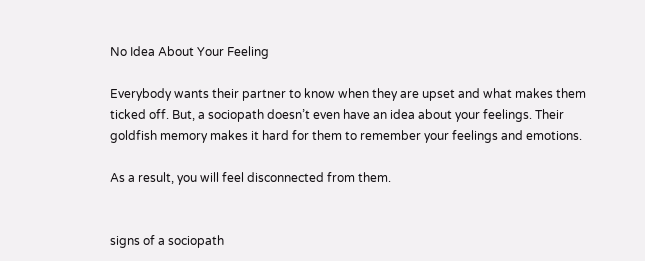No Idea About Your Feeling

Everybody wants their partner to know when they are upset and what makes them ticked off. But, a sociopath doesn’t even have an idea about your feelings. Their goldfish memory makes it hard for them to remember your feelings and emotions.

As a result, you will feel disconnected from them.


signs of a sociopath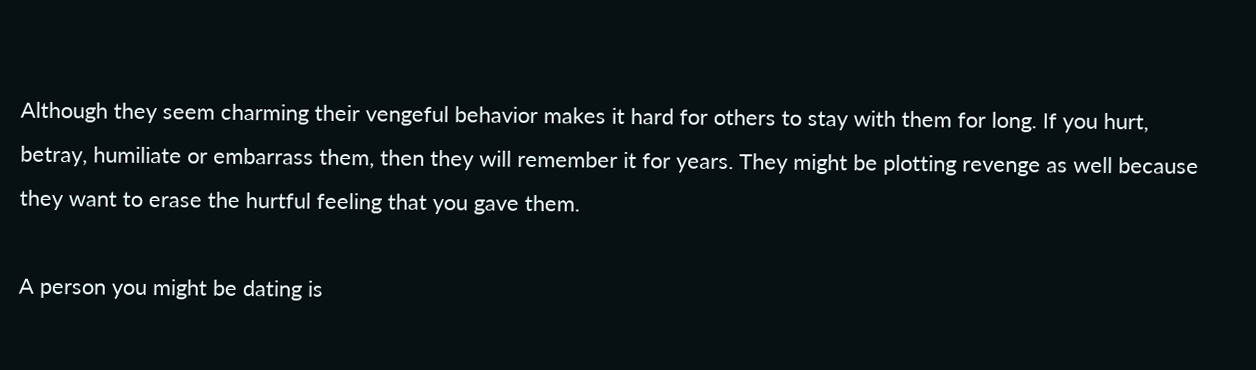Although they seem charming their vengeful behavior makes it hard for others to stay with them for long. If you hurt, betray, humiliate or embarrass them, then they will remember it for years. They might be plotting revenge as well because they want to erase the hurtful feeling that you gave them.

A person you might be dating is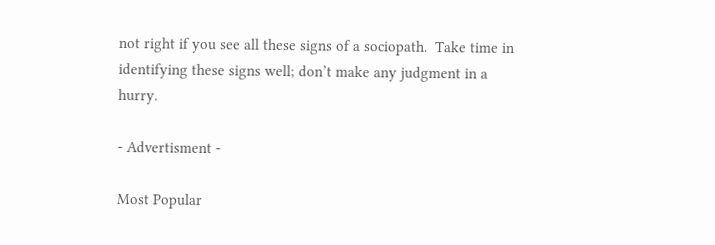not right if you see all these signs of a sociopath.  Take time in identifying these signs well; don’t make any judgment in a hurry.

- Advertisment -

Most Popular